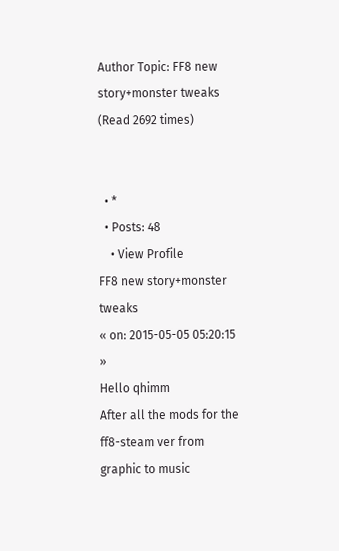Author Topic: FF8 new story+monster tweaks  (Read 2692 times)


  • *
  • Posts: 48
    • View Profile
FF8 new story+monster tweaks
« on: 2015-05-05 05:20:15 »
Hello qhimm
After all the mods for the ff8-steam ver from graphic to music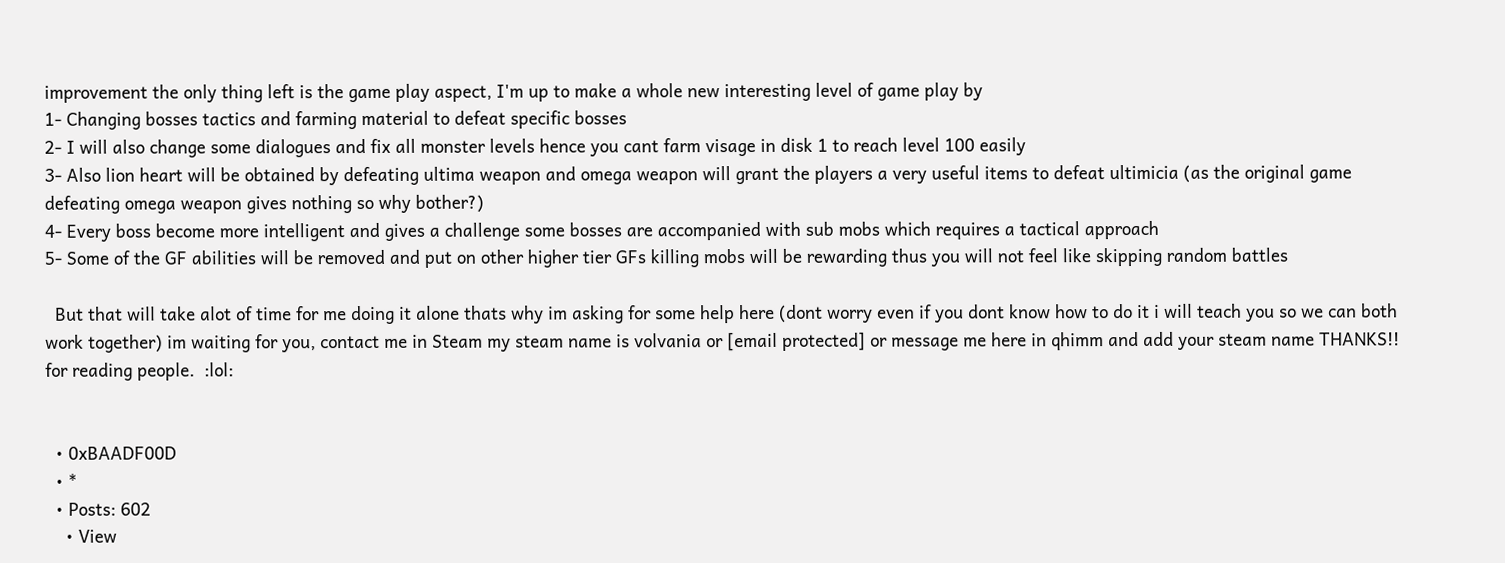improvement the only thing left is the game play aspect, I'm up to make a whole new interesting level of game play by
1- Changing bosses tactics and farming material to defeat specific bosses
2- I will also change some dialogues and fix all monster levels hence you cant farm visage in disk 1 to reach level 100 easily
3- Also lion heart will be obtained by defeating ultima weapon and omega weapon will grant the players a very useful items to defeat ultimicia (as the original game defeating omega weapon gives nothing so why bother?)
4- Every boss become more intelligent and gives a challenge some bosses are accompanied with sub mobs which requires a tactical approach
5- Some of the GF abilities will be removed and put on other higher tier GFs killing mobs will be rewarding thus you will not feel like skipping random battles

  But that will take alot of time for me doing it alone thats why im asking for some help here (dont worry even if you dont know how to do it i will teach you so we can both work together) im waiting for you, contact me in Steam my steam name is volvania or [email protected] or message me here in qhimm and add your steam name THANKS!! for reading people.  :lol:


  • 0xBAADF00D
  • *
  • Posts: 602
    • View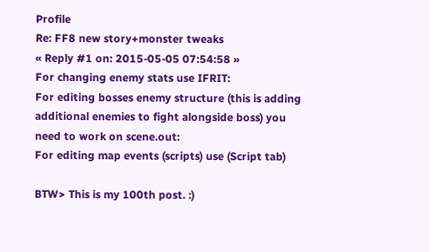Profile
Re: FF8 new story+monster tweaks
« Reply #1 on: 2015-05-05 07:54:58 »
For changing enemy stats use IFRIT:
For editing bosses enemy structure (this is adding additional enemies to fight alongside boss) you need to work on scene.out:
For editing map events (scripts) use (Script tab)

BTW> This is my 100th post. :)